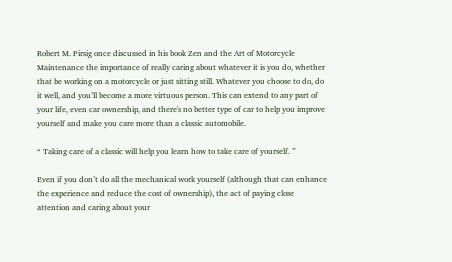Robert M. Pirsig once discussed in his book Zen and the Art of Motorcycle Maintenance the importance of really caring about whatever it is you do, whether that be working on a motorcycle or just sitting still. Whatever you choose to do, do it well, and you’ll become a more virtuous person. This can extend to any part of your life, even car ownership, and there's no better type of car to help you improve yourself and make you care more than a classic automobile.

“ Taking care of a classic will help you learn how to take care of yourself. ”

Even if you don’t do all the mechanical work yourself (although that can enhance the experience and reduce the cost of ownership), the act of paying close attention and caring about your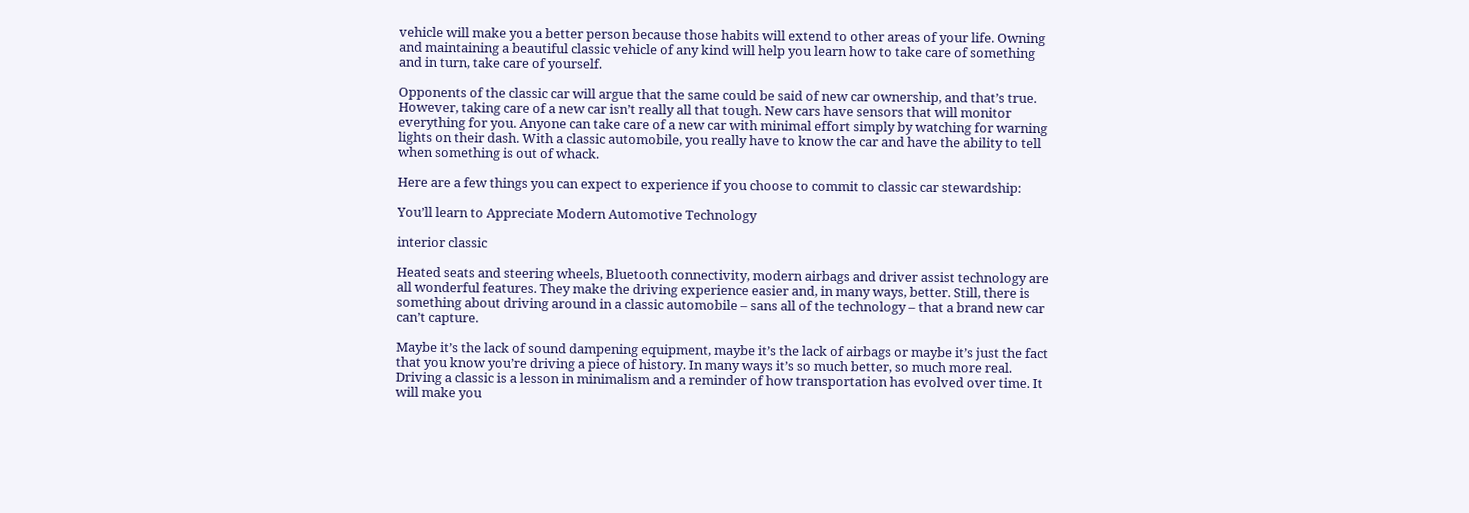vehicle will make you a better person because those habits will extend to other areas of your life. Owning and maintaining a beautiful classic vehicle of any kind will help you learn how to take care of something and in turn, take care of yourself.

Opponents of the classic car will argue that the same could be said of new car ownership, and that’s true. However, taking care of a new car isn’t really all that tough. New cars have sensors that will monitor everything for you. Anyone can take care of a new car with minimal effort simply by watching for warning lights on their dash. With a classic automobile, you really have to know the car and have the ability to tell when something is out of whack.

Here are a few things you can expect to experience if you choose to commit to classic car stewardship:

You’ll learn to Appreciate Modern Automotive Technology

interior classic

Heated seats and steering wheels, Bluetooth connectivity, modern airbags and driver assist technology are all wonderful features. They make the driving experience easier and, in many ways, better. Still, there is something about driving around in a classic automobile – sans all of the technology – that a brand new car can’t capture.

Maybe it’s the lack of sound dampening equipment, maybe it’s the lack of airbags or maybe it’s just the fact that you know you’re driving a piece of history. In many ways it’s so much better, so much more real. Driving a classic is a lesson in minimalism and a reminder of how transportation has evolved over time. It will make you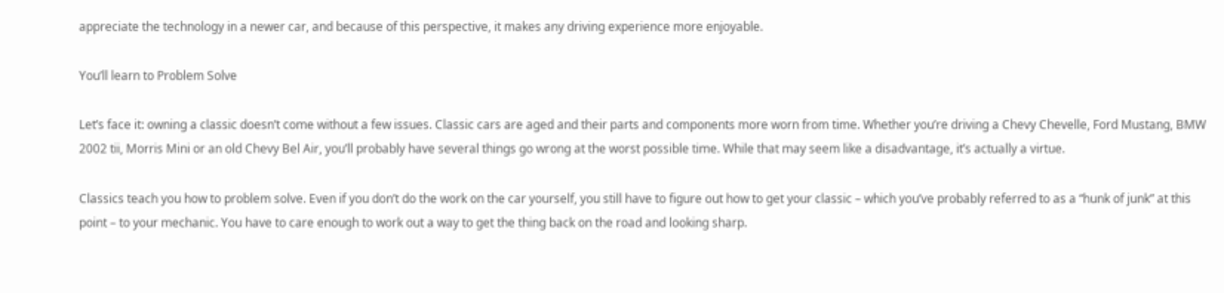appreciate the technology in a newer car, and because of this perspective, it makes any driving experience more enjoyable.

You’ll learn to Problem Solve

Let’s face it: owning a classic doesn’t come without a few issues. Classic cars are aged and their parts and components more worn from time. Whether you’re driving a Chevy Chevelle, Ford Mustang, BMW 2002 tii, Morris Mini or an old Chevy Bel Air, you’ll probably have several things go wrong at the worst possible time. While that may seem like a disadvantage, it’s actually a virtue.

Classics teach you how to problem solve. Even if you don’t do the work on the car yourself, you still have to figure out how to get your classic – which you’ve probably referred to as a “hunk of junk” at this point – to your mechanic. You have to care enough to work out a way to get the thing back on the road and looking sharp.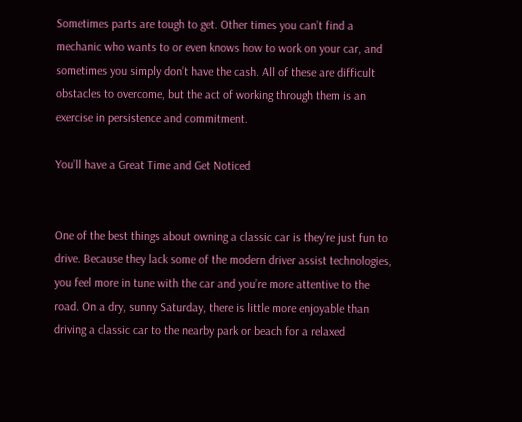Sometimes parts are tough to get. Other times you can’t find a mechanic who wants to or even knows how to work on your car, and sometimes you simply don’t have the cash. All of these are difficult obstacles to overcome, but the act of working through them is an exercise in persistence and commitment.

You’ll have a Great Time and Get Noticed


One of the best things about owning a classic car is they’re just fun to drive. Because they lack some of the modern driver assist technologies, you feel more in tune with the car and you’re more attentive to the road. On a dry, sunny Saturday, there is little more enjoyable than driving a classic car to the nearby park or beach for a relaxed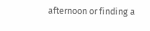afternoon or finding a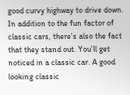good curvy highway to drive down. In addition to the fun factor of classic cars, there’s also the fact that they stand out. You’ll get noticed in a classic car. A good looking classic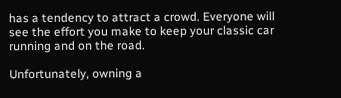has a tendency to attract a crowd. Everyone will see the effort you make to keep your classic car running and on the road.

Unfortunately, owning a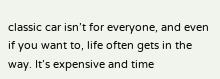classic car isn’t for everyone, and even if you want to, life often gets in the way. It’s expensive and time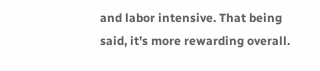and labor intensive. That being said, it’s more rewarding overall.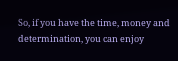So, if you have the time, money and determination, you can enjoy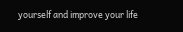yourself and improve your life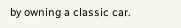by owning a classic car.